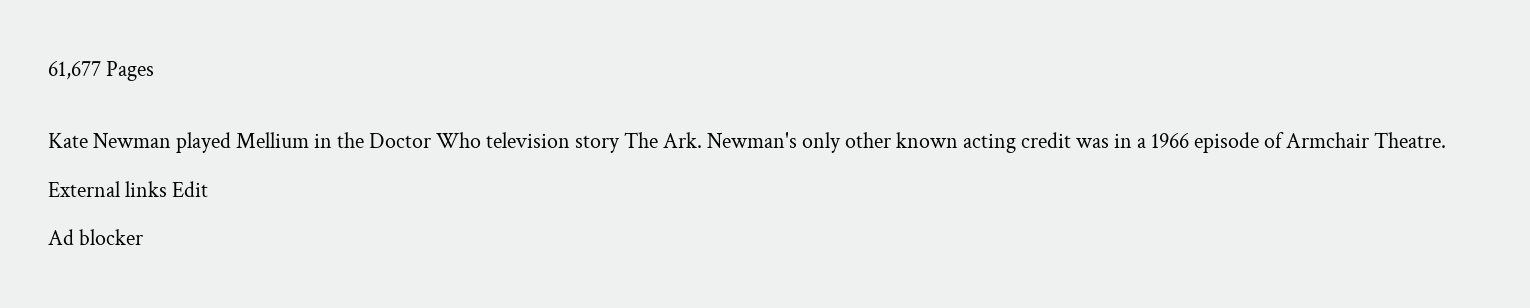61,677 Pages


Kate Newman played Mellium in the Doctor Who television story The Ark. Newman's only other known acting credit was in a 1966 episode of Armchair Theatre.

External links Edit

Ad blocker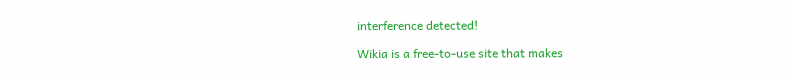interference detected!

Wikia is a free-to-use site that makes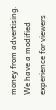money from advertising. We have a modified experience for viewers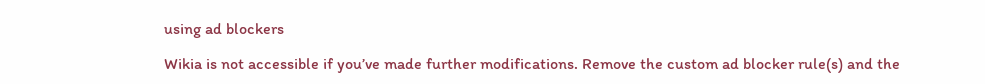using ad blockers

Wikia is not accessible if you’ve made further modifications. Remove the custom ad blocker rule(s) and the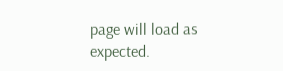page will load as expected.